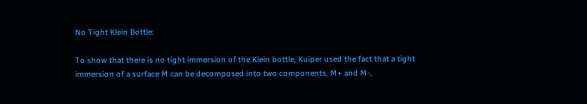No Tight Klein Bottle:

To show that there is no tight immersion of the Klein bottle, Kuiper used the fact that a tight immersion of a surface M can be decomposed into two components, M+ and M-,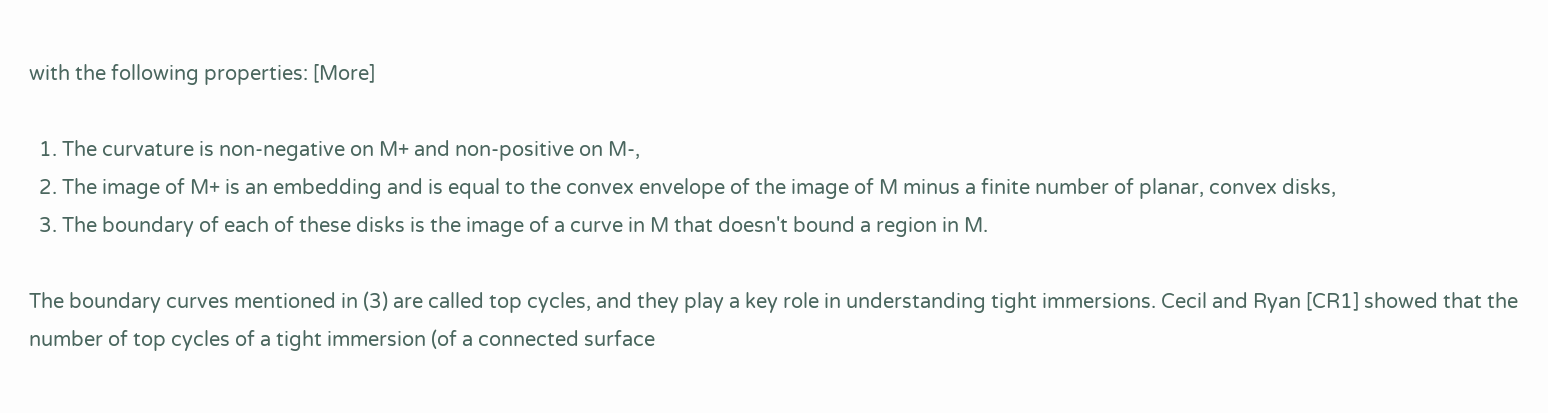with the following properties: [More]

  1. The curvature is non-negative on M+ and non-positive on M-,
  2. The image of M+ is an embedding and is equal to the convex envelope of the image of M minus a finite number of planar, convex disks,
  3. The boundary of each of these disks is the image of a curve in M that doesn't bound a region in M.

The boundary curves mentioned in (3) are called top cycles, and they play a key role in understanding tight immersions. Cecil and Ryan [CR1] showed that the number of top cycles of a tight immersion (of a connected surface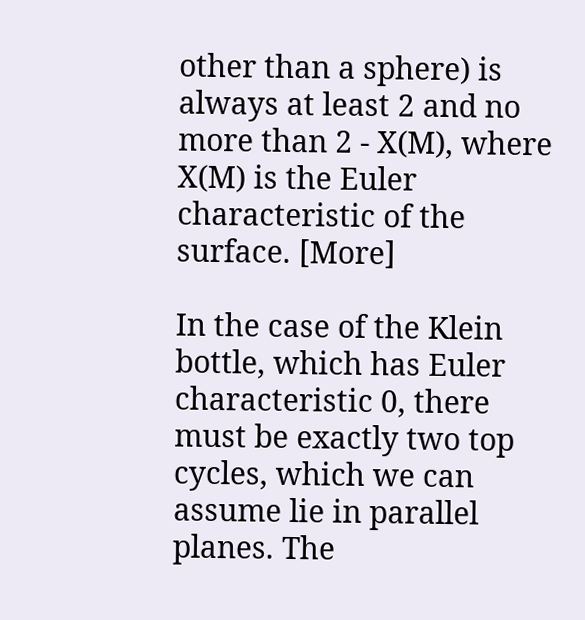other than a sphere) is always at least 2 and no more than 2 - X(M), where X(M) is the Euler characteristic of the surface. [More]

In the case of the Klein bottle, which has Euler characteristic 0, there must be exactly two top cycles, which we can assume lie in parallel planes. The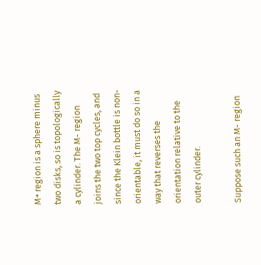M+ region is a sphere minus two disks, so is topologically a cylinder. The M- region joins the two top cycles, and since the Klein bottle is non-orientable, it must do so in a way that reverses the orientation relative to the outer cylinder.

Suppose such an M- region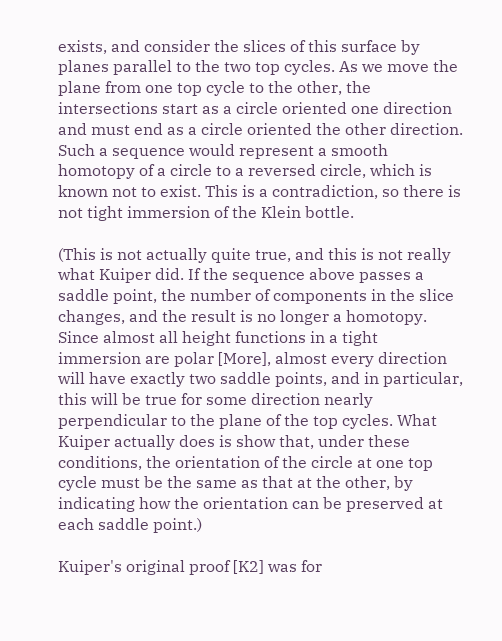exists, and consider the slices of this surface by planes parallel to the two top cycles. As we move the plane from one top cycle to the other, the intersections start as a circle oriented one direction and must end as a circle oriented the other direction. Such a sequence would represent a smooth homotopy of a circle to a reversed circle, which is known not to exist. This is a contradiction, so there is not tight immersion of the Klein bottle.

(This is not actually quite true, and this is not really what Kuiper did. If the sequence above passes a saddle point, the number of components in the slice changes, and the result is no longer a homotopy. Since almost all height functions in a tight immersion are polar [More], almost every direction will have exactly two saddle points, and in particular, this will be true for some direction nearly perpendicular to the plane of the top cycles. What Kuiper actually does is show that, under these conditions, the orientation of the circle at one top cycle must be the same as that at the other, by indicating how the orientation can be preserved at each saddle point.)

Kuiper's original proof [K2] was for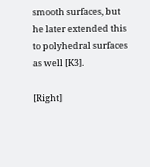smooth surfaces, but he later extended this to polyhedral surfaces as well [K3].

[Right]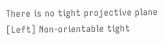There is no tight projective plane
[Left] Non-orientable tight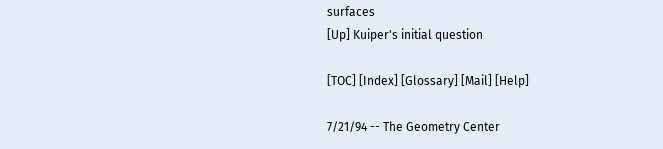surfaces
[Up] Kuiper's initial question

[TOC] [Index] [Glossary] [Mail] [Help]

7/21/94 -- The Geometry Center